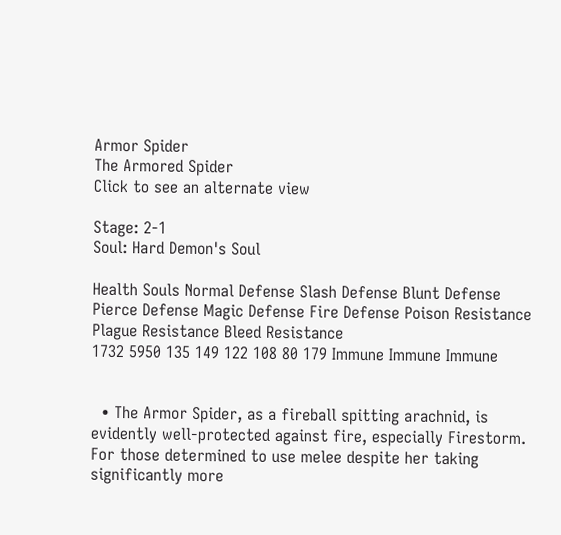Armor Spider
The Armored Spider
Click to see an alternate view

Stage: 2-1
Soul: Hard Demon's Soul

Health Souls Normal Defense Slash Defense Blunt Defense Pierce Defense Magic Defense Fire Defense Poison Resistance Plague Resistance Bleed Resistance
1732 5950 135 149 122 108 80 179 Immune Immune Immune


  • The Armor Spider, as a fireball spitting arachnid, is evidently well-protected against fire, especially Firestorm. For those determined to use melee despite her taking significantly more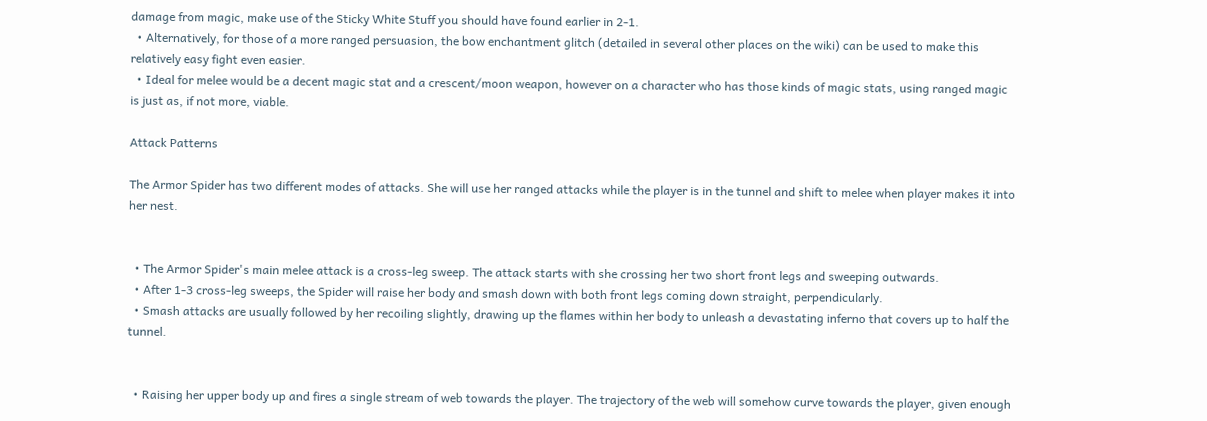damage from magic, make use of the Sticky White Stuff you should have found earlier in 2-1.
  • Alternatively, for those of a more ranged persuasion, the bow enchantment glitch (detailed in several other places on the wiki) can be used to make this relatively easy fight even easier.
  • Ideal for melee would be a decent magic stat and a crescent/moon weapon, however on a character who has those kinds of magic stats, using ranged magic is just as, if not more, viable.

Attack Patterns

The Armor Spider has two different modes of attacks. She will use her ranged attacks while the player is in the tunnel and shift to melee when player makes it into her nest.


  • The Armor Spider's main melee attack is a cross-leg sweep. The attack starts with she crossing her two short front legs and sweeping outwards.
  • After 1-3 cross-leg sweeps, the Spider will raise her body and smash down with both front legs coming down straight, perpendicularly.
  • Smash attacks are usually followed by her recoiling slightly, drawing up the flames within her body to unleash a devastating inferno that covers up to half the tunnel.


  • Raising her upper body up and fires a single stream of web towards the player. The trajectory of the web will somehow curve towards the player, given enough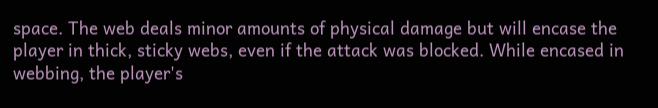space. The web deals minor amounts of physical damage but will encase the player in thick, sticky webs, even if the attack was blocked. While encased in webbing, the player's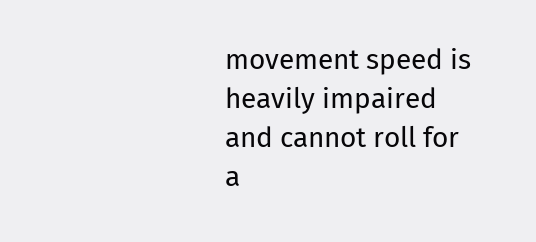movement speed is heavily impaired and cannot roll for a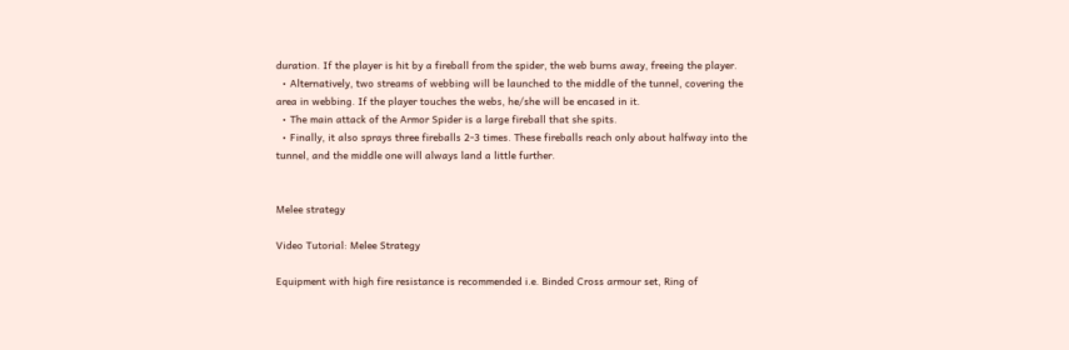duration. If the player is hit by a fireball from the spider, the web burns away, freeing the player.
  • Alternatively, two streams of webbing will be launched to the middle of the tunnel, covering the area in webbing. If the player touches the webs, he/she will be encased in it.
  • The main attack of the Armor Spider is a large fireball that she spits.
  • Finally, it also sprays three fireballs 2-3 times. These fireballs reach only about halfway into the tunnel, and the middle one will always land a little further.


Melee strategy

Video Tutorial: Melee Strategy

Equipment with high fire resistance is recommended i.e. Binded Cross armour set, Ring of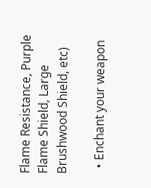Flame Resistance, Purple Flame Shield, Large Brushwood Shield, etc)

  • Enchant your weapon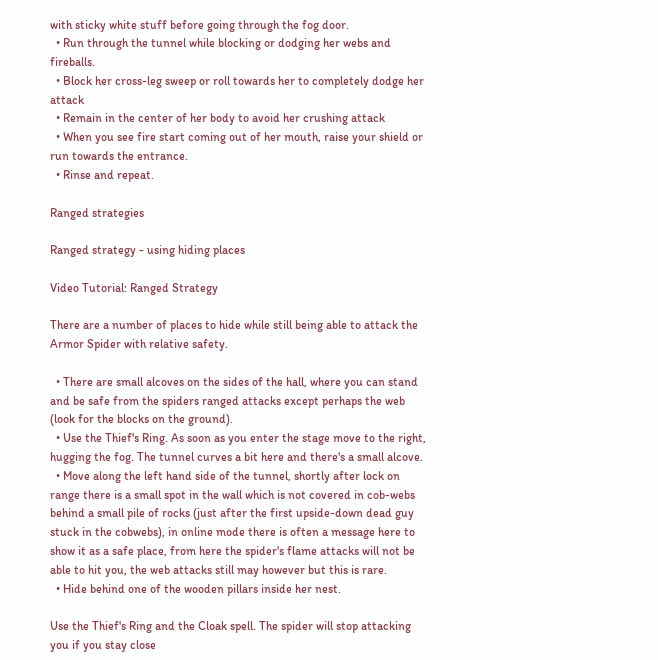with sticky white stuff before going through the fog door.
  • Run through the tunnel while blocking or dodging her webs and fireballs.
  • Block her cross-leg sweep or roll towards her to completely dodge her attack
  • Remain in the center of her body to avoid her crushing attack
  • When you see fire start coming out of her mouth, raise your shield or run towards the entrance.
  • Rinse and repeat.

Ranged strategies

Ranged strategy - using hiding places

Video Tutorial: Ranged Strategy

There are a number of places to hide while still being able to attack the Armor Spider with relative safety.

  • There are small alcoves on the sides of the hall, where you can stand and be safe from the spiders ranged attacks except perhaps the web (look for the blocks on the ground).
  • Use the Thief's Ring. As soon as you enter the stage move to the right, hugging the fog. The tunnel curves a bit here and there's a small alcove.
  • Move along the left hand side of the tunnel, shortly after lock on range there is a small spot in the wall which is not covered in cob-webs behind a small pile of rocks (just after the first upside-down dead guy stuck in the cobwebs), in online mode there is often a message here to show it as a safe place, from here the spider's flame attacks will not be able to hit you, the web attacks still may however but this is rare.
  • Hide behind one of the wooden pillars inside her nest.

Use the Thief's Ring and the Cloak spell. The spider will stop attacking you if you stay close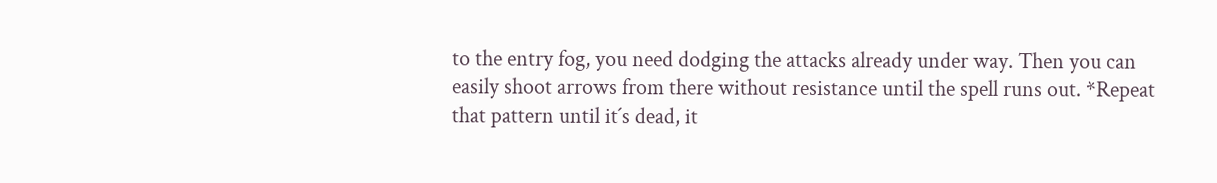to the entry fog, you need dodging the attacks already under way. Then you can easily shoot arrows from there without resistance until the spell runs out. *Repeat that pattern until it´s dead, it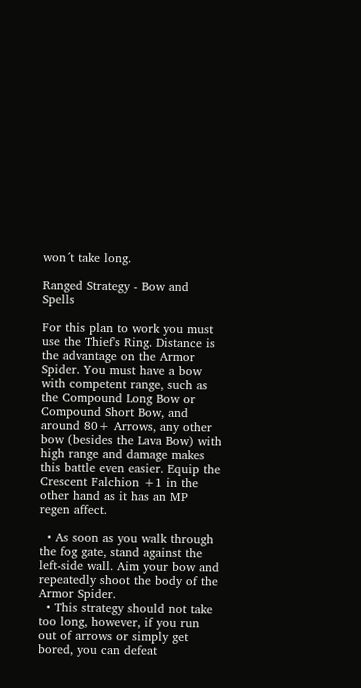won´t take long.

Ranged Strategy - Bow and Spells

For this plan to work you must use the Thief's Ring. Distance is the advantage on the Armor Spider. You must have a bow with competent range, such as the Compound Long Bow or Compound Short Bow, and around 80+ Arrows, any other bow (besides the Lava Bow) with high range and damage makes this battle even easier. Equip the Crescent Falchion +1 in the other hand as it has an MP regen affect.

  • As soon as you walk through the fog gate, stand against the left-side wall. Aim your bow and repeatedly shoot the body of the Armor Spider.
  • This strategy should not take too long, however, if you run out of arrows or simply get bored, you can defeat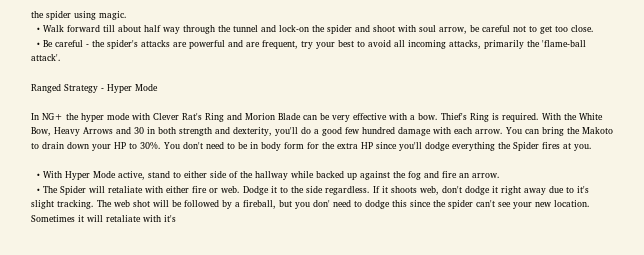the spider using magic.
  • Walk forward till about half way through the tunnel and lock-on the spider and shoot with soul arrow, be careful not to get too close.
  • Be careful - the spider's attacks are powerful and are frequent, try your best to avoid all incoming attacks, primarily the 'flame-ball attack'.

Ranged Strategy - Hyper Mode

In NG+ the hyper mode with Clever Rat's Ring and Morion Blade can be very effective with a bow. Thief's Ring is required. With the White Bow, Heavy Arrows and 30 in both strength and dexterity, you'll do a good few hundred damage with each arrow. You can bring the Makoto to drain down your HP to 30%. You don't need to be in body form for the extra HP since you'll dodge everything the Spider fires at you.

  • With Hyper Mode active, stand to either side of the hallway while backed up against the fog and fire an arrow.
  • The Spider will retaliate with either fire or web. Dodge it to the side regardless. If it shoots web, don't dodge it right away due to it's slight tracking. The web shot will be followed by a fireball, but you don' need to dodge this since the spider can't see your new location. Sometimes it will retaliate with it's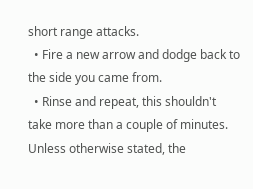short range attacks.
  • Fire a new arrow and dodge back to the side you came from.
  • Rinse and repeat, this shouldn't take more than a couple of minutes.
Unless otherwise stated, the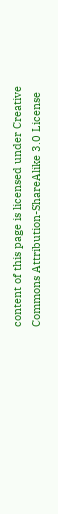content of this page is licensed under Creative Commons Attribution-ShareAlike 3.0 License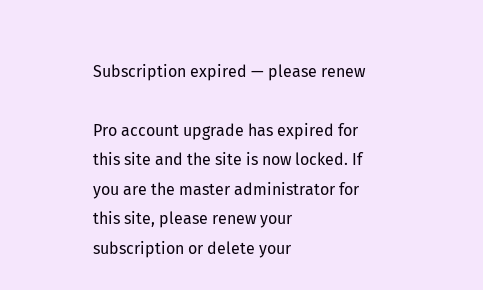Subscription expired — please renew

Pro account upgrade has expired for this site and the site is now locked. If you are the master administrator for this site, please renew your subscription or delete your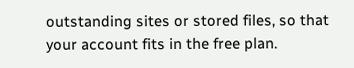outstanding sites or stored files, so that your account fits in the free plan.